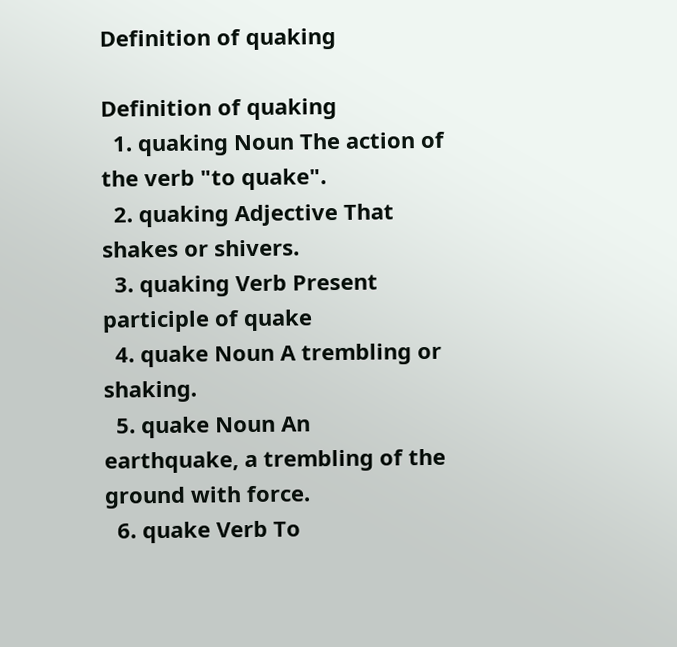Definition of quaking

Definition of quaking
  1. quaking Noun The action of the verb "to quake".
  2. quaking Adjective That shakes or shivers.
  3. quaking Verb Present participle of quake
  4. quake Noun A trembling or shaking.
  5. quake Noun An earthquake, a trembling of the ground with force.
  6. quake Verb To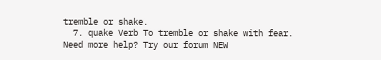tremble or shake.
  7. quake Verb To tremble or shake with fear.
Need more help? Try our forum NEW